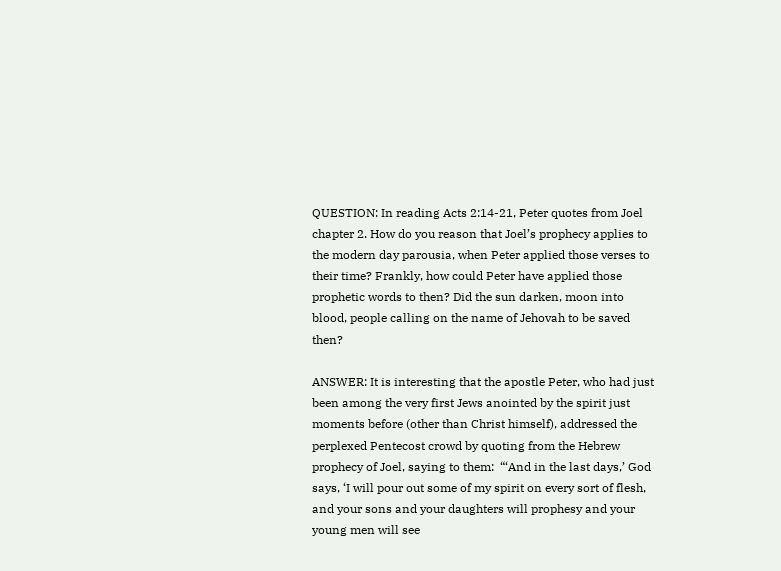QUESTION: In reading Acts 2:14-21, Peter quotes from Joel chapter 2. How do you reason that Joel’s prophecy applies to the modern day parousia, when Peter applied those verses to their time? Frankly, how could Peter have applied those prophetic words to then? Did the sun darken, moon into blood, people calling on the name of Jehovah to be saved then?

ANSWER: It is interesting that the apostle Peter, who had just been among the very first Jews anointed by the spirit just moments before (other than Christ himself), addressed the perplexed Pentecost crowd by quoting from the Hebrew prophecy of Joel, saying to them:  “‘And in the last days,’ God says, ‘I will pour out some of my spirit on every sort of flesh, and your sons and your daughters will prophesy and your young men will see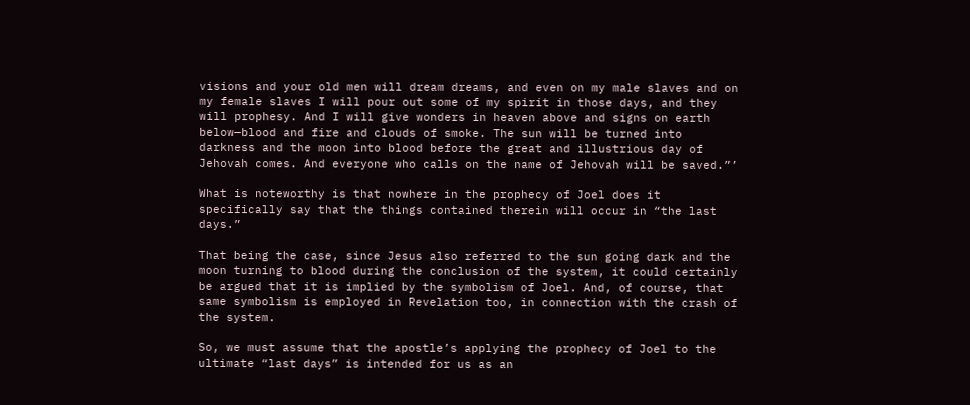visions and your old men will dream dreams, and even on my male slaves and on my female slaves I will pour out some of my spirit in those days, and they will prophesy. And I will give wonders in heaven above and signs on earth below—blood and fire and clouds of smoke. The sun will be turned into darkness and the moon into blood before the great and illustrious day of Jehovah comes. And everyone who calls on the name of Jehovah will be saved.”’

What is noteworthy is that nowhere in the prophecy of Joel does it specifically say that the things contained therein will occur in “the last days.”

That being the case, since Jesus also referred to the sun going dark and the moon turning to blood during the conclusion of the system, it could certainly be argued that it is implied by the symbolism of Joel. And, of course, that same symbolism is employed in Revelation too, in connection with the crash of the system.

So, we must assume that the apostle’s applying the prophecy of Joel to the ultimate “last days” is intended for us as an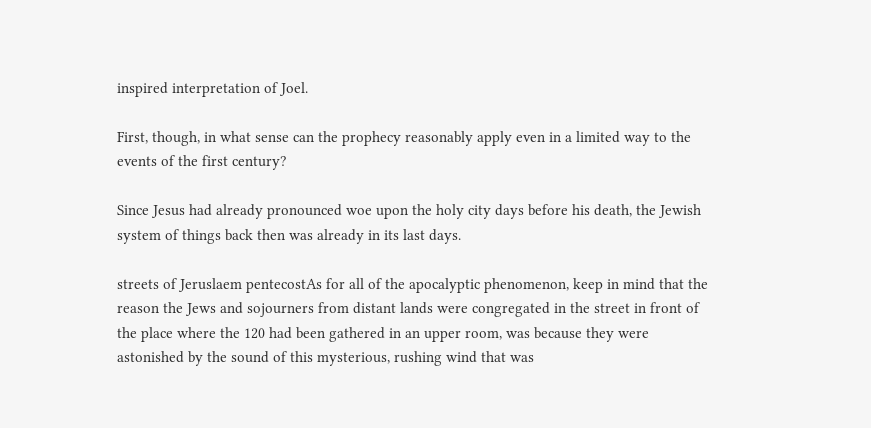inspired interpretation of Joel.

First, though, in what sense can the prophecy reasonably apply even in a limited way to the events of the first century?

Since Jesus had already pronounced woe upon the holy city days before his death, the Jewish system of things back then was already in its last days.

streets of Jeruslaem pentecostAs for all of the apocalyptic phenomenon, keep in mind that the reason the Jews and sojourners from distant lands were congregated in the street in front of the place where the 120 had been gathered in an upper room, was because they were astonished by the sound of this mysterious, rushing wind that was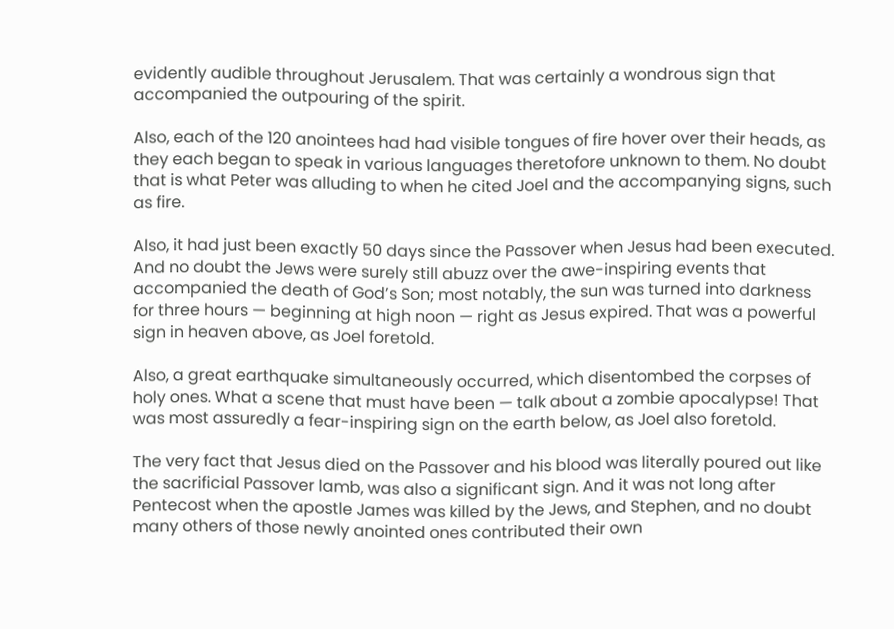evidently audible throughout Jerusalem. That was certainly a wondrous sign that accompanied the outpouring of the spirit.

Also, each of the 120 anointees had had visible tongues of fire hover over their heads, as they each began to speak in various languages theretofore unknown to them. No doubt that is what Peter was alluding to when he cited Joel and the accompanying signs, such as fire.

Also, it had just been exactly 50 days since the Passover when Jesus had been executed. And no doubt the Jews were surely still abuzz over the awe-inspiring events that accompanied the death of God’s Son; most notably, the sun was turned into darkness for three hours — beginning at high noon — right as Jesus expired. That was a powerful sign in heaven above, as Joel foretold.

Also, a great earthquake simultaneously occurred, which disentombed the corpses of holy ones. What a scene that must have been — talk about a zombie apocalypse! That was most assuredly a fear-inspiring sign on the earth below, as Joel also foretold.

The very fact that Jesus died on the Passover and his blood was literally poured out like the sacrificial Passover lamb, was also a significant sign. And it was not long after Pentecost when the apostle James was killed by the Jews, and Stephen, and no doubt many others of those newly anointed ones contributed their own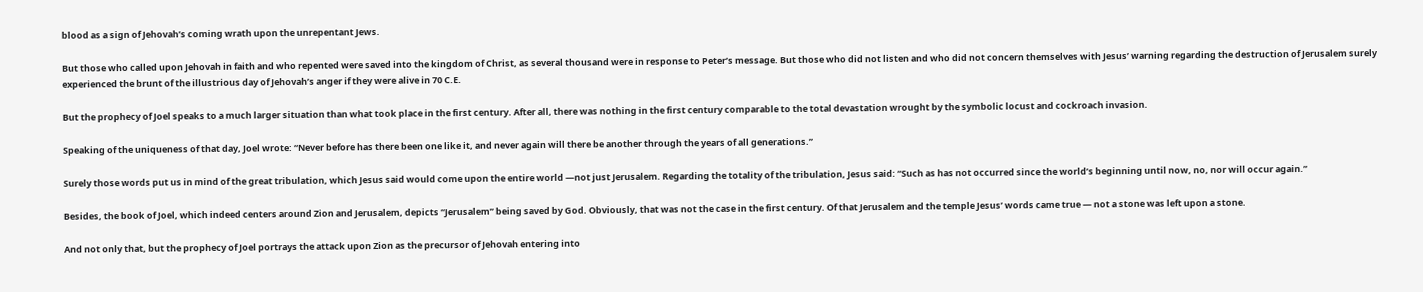blood as a sign of Jehovah’s coming wrath upon the unrepentant Jews.

But those who called upon Jehovah in faith and who repented were saved into the kingdom of Christ, as several thousand were in response to Peter’s message. But those who did not listen and who did not concern themselves with Jesus’ warning regarding the destruction of Jerusalem surely experienced the brunt of the illustrious day of Jehovah’s anger if they were alive in 70 C.E.

But the prophecy of Joel speaks to a much larger situation than what took place in the first century. After all, there was nothing in the first century comparable to the total devastation wrought by the symbolic locust and cockroach invasion.

Speaking of the uniqueness of that day, Joel wrote: “Never before has there been one like it, and never again will there be another through the years of all generations.”

Surely those words put us in mind of the great tribulation, which Jesus said would come upon the entire world —not just Jerusalem. Regarding the totality of the tribulation, Jesus said: “Such as has not occurred since the world’s beginning until now, no, nor will occur again.”

Besides, the book of Joel, which indeed centers around Zion and Jerusalem, depicts “Jerusalem” being saved by God. Obviously, that was not the case in the first century. Of that Jerusalem and the temple Jesus’ words came true — not a stone was left upon a stone.

And not only that, but the prophecy of Joel portrays the attack upon Zion as the precursor of Jehovah entering into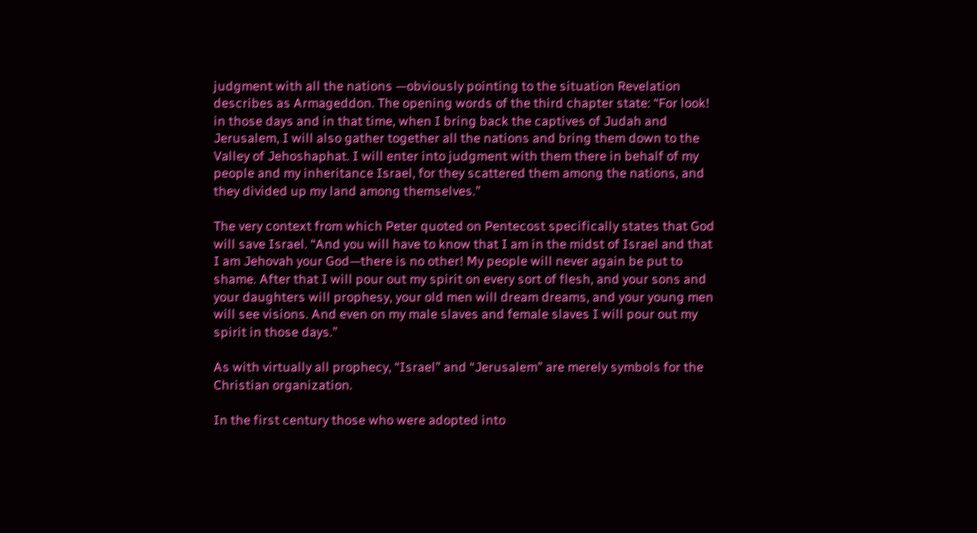judgment with all the nations —obviously pointing to the situation Revelation describes as Armageddon. The opening words of the third chapter state: “For look! in those days and in that time, when I bring back the captives of Judah and Jerusalem, I will also gather together all the nations and bring them down to the Valley of Jehoshaphat. I will enter into judgment with them there in behalf of my people and my inheritance Israel, for they scattered them among the nations, and they divided up my land among themselves.”

The very context from which Peter quoted on Pentecost specifically states that God will save Israel. “And you will have to know that I am in the midst of Israel and that I am Jehovah your God—there is no other! My people will never again be put to shame. After that I will pour out my spirit on every sort of flesh, and your sons and your daughters will prophesy, your old men will dream dreams, and your young men will see visions. And even on my male slaves and female slaves I will pour out my spirit in those days.”

As with virtually all prophecy, “Israel” and “Jerusalem” are merely symbols for the Christian organization.

In the first century those who were adopted into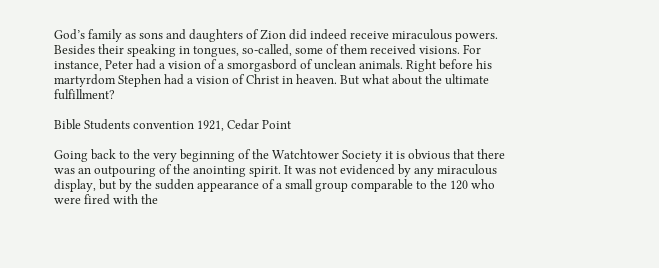God’s family as sons and daughters of Zion did indeed receive miraculous powers. Besides their speaking in tongues, so-called, some of them received visions. For instance, Peter had a vision of a smorgasbord of unclean animals. Right before his martyrdom Stephen had a vision of Christ in heaven. But what about the ultimate fulfillment?

Bible Students convention 1921, Cedar Point

Going back to the very beginning of the Watchtower Society it is obvious that there was an outpouring of the anointing spirit. It was not evidenced by any miraculous display, but by the sudden appearance of a small group comparable to the 120 who were fired with the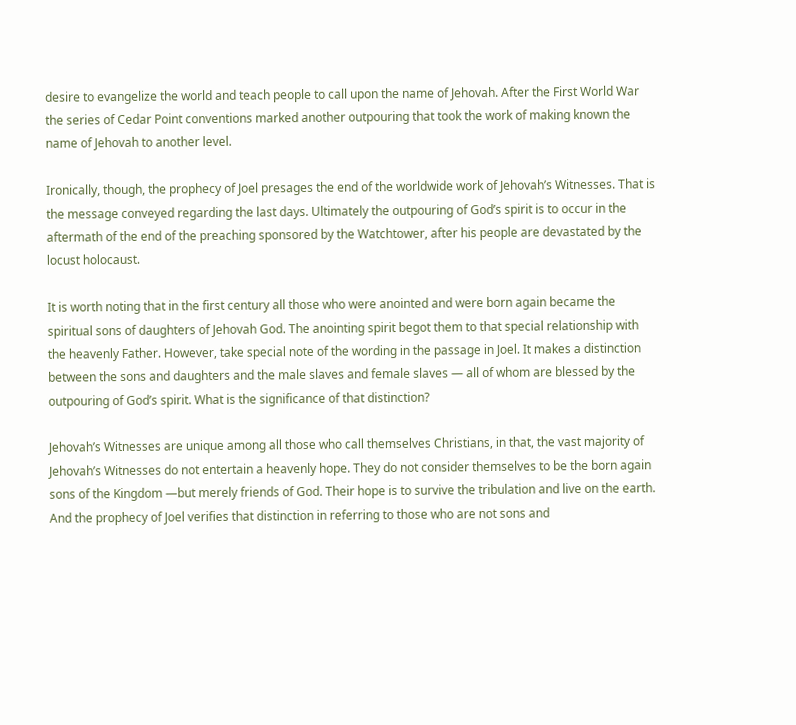desire to evangelize the world and teach people to call upon the name of Jehovah. After the First World War the series of Cedar Point conventions marked another outpouring that took the work of making known the name of Jehovah to another level.

Ironically, though, the prophecy of Joel presages the end of the worldwide work of Jehovah’s Witnesses. That is the message conveyed regarding the last days. Ultimately the outpouring of God’s spirit is to occur in the aftermath of the end of the preaching sponsored by the Watchtower, after his people are devastated by the locust holocaust.

It is worth noting that in the first century all those who were anointed and were born again became the spiritual sons of daughters of Jehovah God. The anointing spirit begot them to that special relationship with the heavenly Father. However, take special note of the wording in the passage in Joel. It makes a distinction between the sons and daughters and the male slaves and female slaves — all of whom are blessed by the outpouring of God’s spirit. What is the significance of that distinction?

Jehovah’s Witnesses are unique among all those who call themselves Christians, in that, the vast majority of Jehovah’s Witnesses do not entertain a heavenly hope. They do not consider themselves to be the born again sons of the Kingdom —but merely friends of God. Their hope is to survive the tribulation and live on the earth. And the prophecy of Joel verifies that distinction in referring to those who are not sons and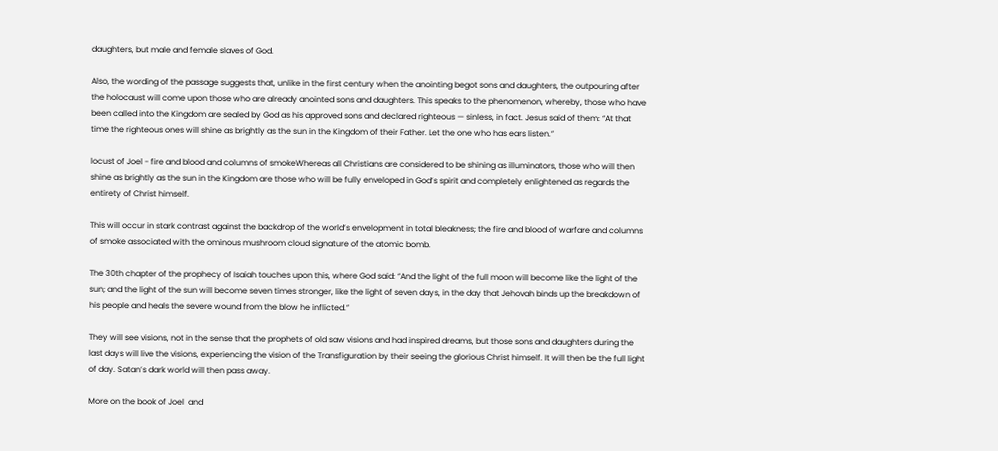daughters, but male and female slaves of God.

Also, the wording of the passage suggests that, unlike in the first century when the anointing begot sons and daughters, the outpouring after the holocaust will come upon those who are already anointed sons and daughters. This speaks to the phenomenon, whereby, those who have been called into the Kingdom are sealed by God as his approved sons and declared righteous — sinless, in fact. Jesus said of them: “At that time the righteous ones will shine as brightly as the sun in the Kingdom of their Father. Let the one who has ears listen.”

locust of Joel - fire and blood and columns of smokeWhereas all Christians are considered to be shining as illuminators, those who will then shine as brightly as the sun in the Kingdom are those who will be fully enveloped in God’s spirit and completely enlightened as regards the entirety of Christ himself.

This will occur in stark contrast against the backdrop of the world’s envelopment in total bleakness; the fire and blood of warfare and columns of smoke associated with the ominous mushroom cloud signature of the atomic bomb.

The 30th chapter of the prophecy of Isaiah touches upon this, where God said: “And the light of the full moon will become like the light of the sun; and the light of the sun will become seven times stronger, like the light of seven days, in the day that Jehovah binds up the breakdown of his people and heals the severe wound from the blow he inflicted.”

They will see visions, not in the sense that the prophets of old saw visions and had inspired dreams, but those sons and daughters during the last days will live the visions, experiencing the vision of the Transfiguration by their seeing the glorious Christ himself. It will then be the full light of day. Satan’s dark world will then pass away.

More on the book of Joel  and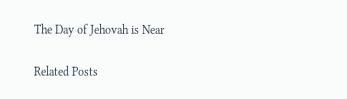The Day of Jehovah is Near

Related Posts